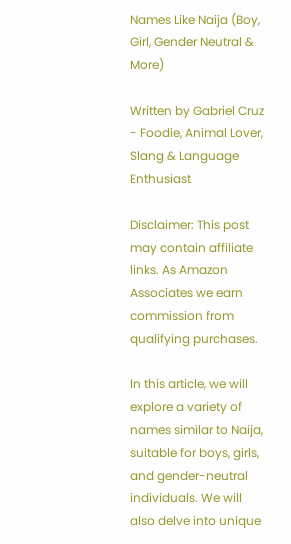Names Like Naija (Boy, Girl, Gender Neutral & More)

Written by Gabriel Cruz - Foodie, Animal Lover, Slang & Language Enthusiast

Disclaimer: This post may contain affiliate links. As Amazon Associates we earn commission from qualifying purchases.

In this article, we will explore a variety of names similar to Naija, suitable for boys, girls, and gender-neutral individuals. We will also delve into unique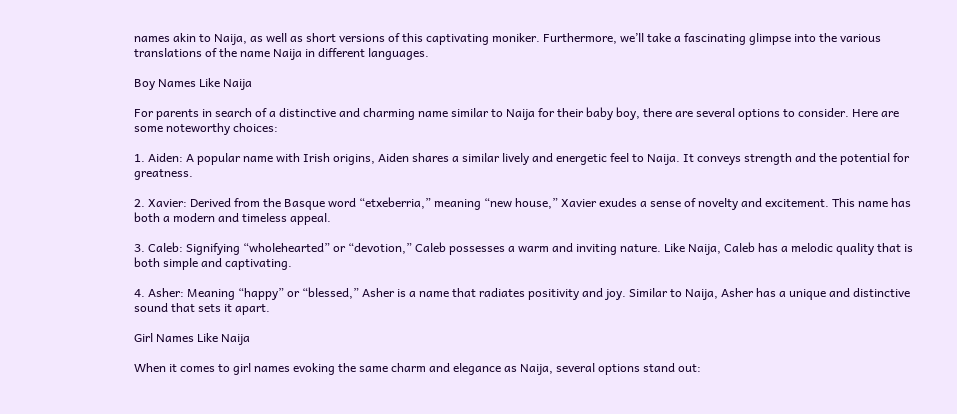names akin to Naija, as well as short versions of this captivating moniker. Furthermore, we’ll take a fascinating glimpse into the various translations of the name Naija in different languages.

Boy Names Like Naija

For parents in search of a distinctive and charming name similar to Naija for their baby boy, there are several options to consider. Here are some noteworthy choices:

1. Aiden: A popular name with Irish origins, Aiden shares a similar lively and energetic feel to Naija. It conveys strength and the potential for greatness.

2. Xavier: Derived from the Basque word “etxeberria,” meaning “new house,” Xavier exudes a sense of novelty and excitement. This name has both a modern and timeless appeal.

3. Caleb: Signifying “wholehearted” or “devotion,” Caleb possesses a warm and inviting nature. Like Naija, Caleb has a melodic quality that is both simple and captivating.

4. Asher: Meaning “happy” or “blessed,” Asher is a name that radiates positivity and joy. Similar to Naija, Asher has a unique and distinctive sound that sets it apart.

Girl Names Like Naija

When it comes to girl names evoking the same charm and elegance as Naija, several options stand out: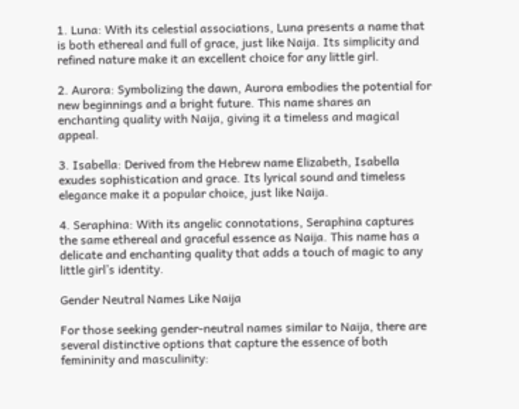1. Luna: With its celestial associations, Luna presents a name that is both ethereal and full of grace, just like Naija. Its simplicity and refined nature make it an excellent choice for any little girl.

2. Aurora: Symbolizing the dawn, Aurora embodies the potential for new beginnings and a bright future. This name shares an enchanting quality with Naija, giving it a timeless and magical appeal.

3. Isabella: Derived from the Hebrew name Elizabeth, Isabella exudes sophistication and grace. Its lyrical sound and timeless elegance make it a popular choice, just like Naija.

4. Seraphina: With its angelic connotations, Seraphina captures the same ethereal and graceful essence as Naija. This name has a delicate and enchanting quality that adds a touch of magic to any little girl’s identity.

Gender Neutral Names Like Naija

For those seeking gender-neutral names similar to Naija, there are several distinctive options that capture the essence of both femininity and masculinity: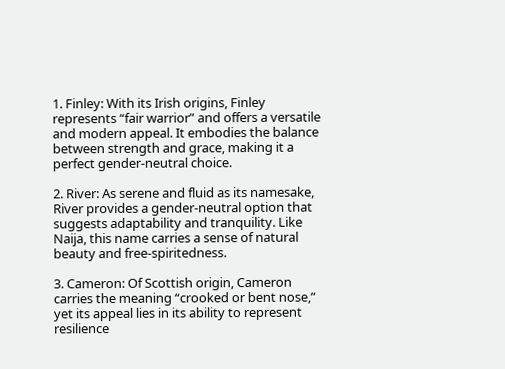1. Finley: With its Irish origins, Finley represents “fair warrior” and offers a versatile and modern appeal. It embodies the balance between strength and grace, making it a perfect gender-neutral choice.

2. River: As serene and fluid as its namesake, River provides a gender-neutral option that suggests adaptability and tranquility. Like Naija, this name carries a sense of natural beauty and free-spiritedness.

3. Cameron: Of Scottish origin, Cameron carries the meaning “crooked or bent nose,” yet its appeal lies in its ability to represent resilience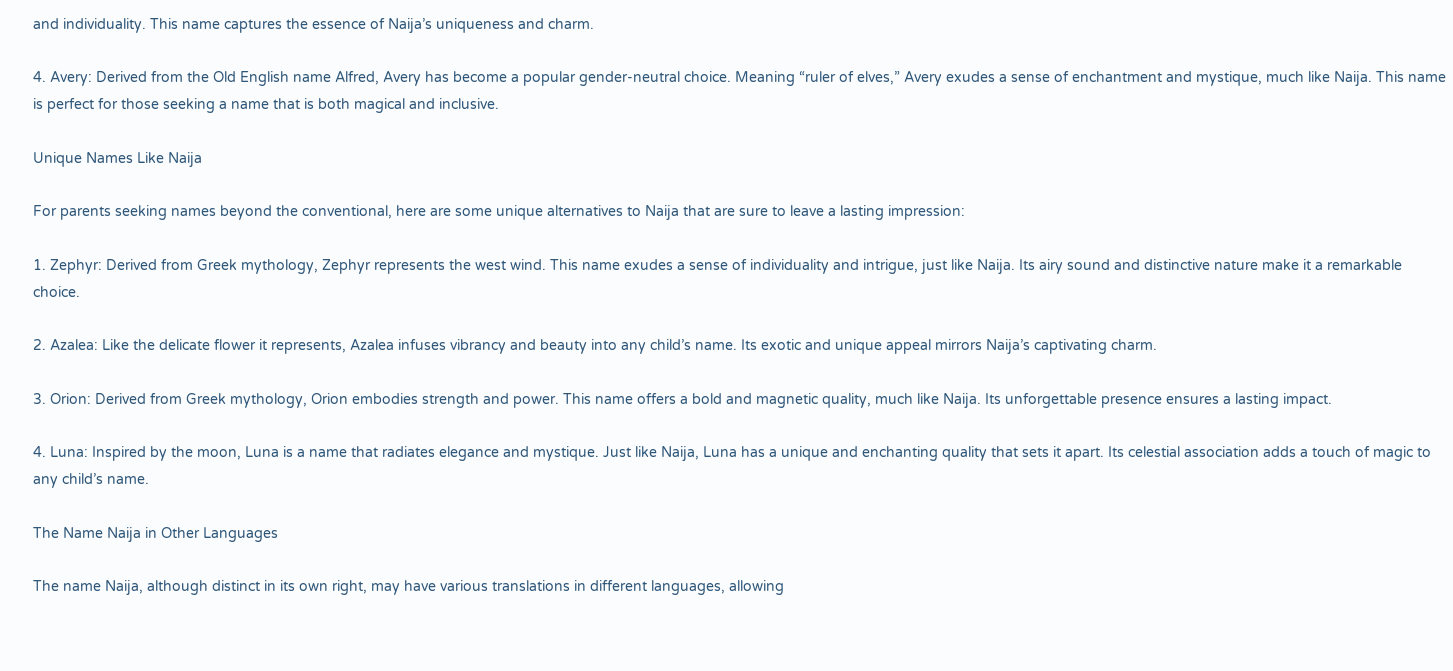and individuality. This name captures the essence of Naija’s uniqueness and charm.

4. Avery: Derived from the Old English name Alfred, Avery has become a popular gender-neutral choice. Meaning “ruler of elves,” Avery exudes a sense of enchantment and mystique, much like Naija. This name is perfect for those seeking a name that is both magical and inclusive.

Unique Names Like Naija

For parents seeking names beyond the conventional, here are some unique alternatives to Naija that are sure to leave a lasting impression:

1. Zephyr: Derived from Greek mythology, Zephyr represents the west wind. This name exudes a sense of individuality and intrigue, just like Naija. Its airy sound and distinctive nature make it a remarkable choice.

2. Azalea: Like the delicate flower it represents, Azalea infuses vibrancy and beauty into any child’s name. Its exotic and unique appeal mirrors Naija’s captivating charm.

3. Orion: Derived from Greek mythology, Orion embodies strength and power. This name offers a bold and magnetic quality, much like Naija. Its unforgettable presence ensures a lasting impact.

4. Luna: Inspired by the moon, Luna is a name that radiates elegance and mystique. Just like Naija, Luna has a unique and enchanting quality that sets it apart. Its celestial association adds a touch of magic to any child’s name.

The Name Naija in Other Languages

The name Naija, although distinct in its own right, may have various translations in different languages, allowing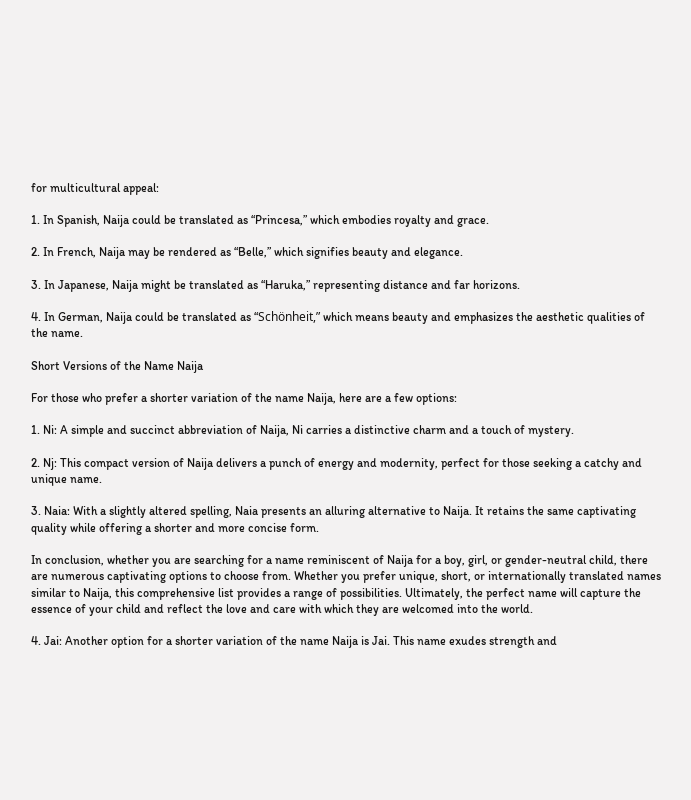for multicultural appeal:

1. In Spanish, Naija could be translated as “Princesa,” which embodies royalty and grace.

2. In French, Naija may be rendered as “Belle,” which signifies beauty and elegance.

3. In Japanese, Naija might be translated as “Haruka,” representing distance and far horizons.

4. In German, Naija could be translated as “Schönheit,” which means beauty and emphasizes the aesthetic qualities of the name.

Short Versions of the Name Naija

For those who prefer a shorter variation of the name Naija, here are a few options:

1. Ni: A simple and succinct abbreviation of Naija, Ni carries a distinctive charm and a touch of mystery.

2. Nj: This compact version of Naija delivers a punch of energy and modernity, perfect for those seeking a catchy and unique name.

3. Naia: With a slightly altered spelling, Naia presents an alluring alternative to Naija. It retains the same captivating quality while offering a shorter and more concise form.

In conclusion, whether you are searching for a name reminiscent of Naija for a boy, girl, or gender-neutral child, there are numerous captivating options to choose from. Whether you prefer unique, short, or internationally translated names similar to Naija, this comprehensive list provides a range of possibilities. Ultimately, the perfect name will capture the essence of your child and reflect the love and care with which they are welcomed into the world.

4. Jai: Another option for a shorter variation of the name Naija is Jai. This name exudes strength and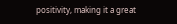positivity, making it a great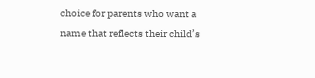choice for parents who want a name that reflects their child’s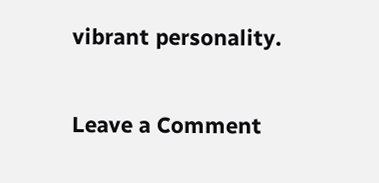vibrant personality.

Leave a Comment